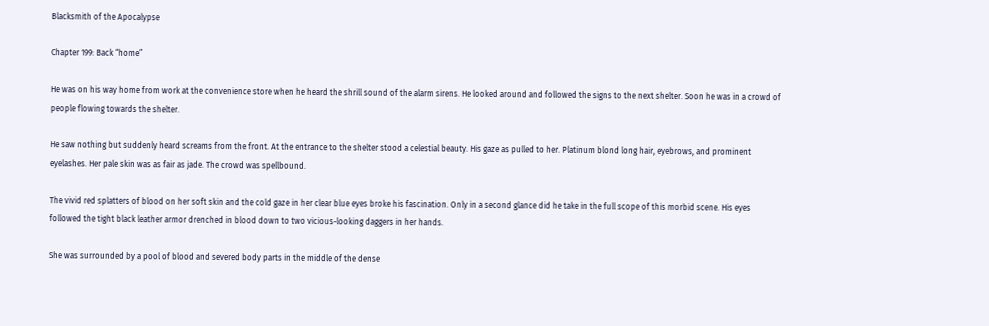Blacksmith of the Apocalypse

Chapter 199: Back “home”

He was on his way home from work at the convenience store when he heard the shrill sound of the alarm sirens. He looked around and followed the signs to the next shelter. Soon he was in a crowd of people flowing towards the shelter.

He saw nothing but suddenly heard screams from the front. At the entrance to the shelter stood a celestial beauty. His gaze as pulled to her. Platinum blond long hair, eyebrows, and prominent eyelashes. Her pale skin was as fair as jade. The crowd was spellbound.

The vivid red splatters of blood on her soft skin and the cold gaze in her clear blue eyes broke his fascination. Only in a second glance did he take in the full scope of this morbid scene. His eyes followed the tight black leather armor drenched in blood down to two vicious-looking daggers in her hands.

She was surrounded by a pool of blood and severed body parts in the middle of the dense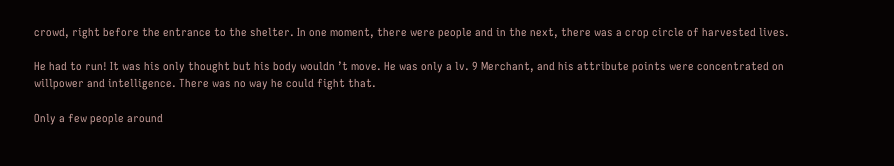crowd, right before the entrance to the shelter. In one moment, there were people and in the next, there was a crop circle of harvested lives.

He had to run! It was his only thought but his body wouldn ’t move. He was only a lv. 9 Merchant, and his attribute points were concentrated on willpower and intelligence. There was no way he could fight that.

Only a few people around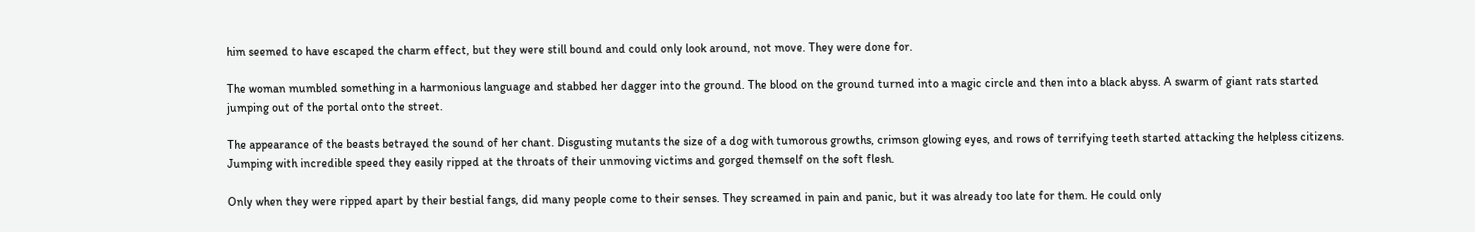him seemed to have escaped the charm effect, but they were still bound and could only look around, not move. They were done for.

The woman mumbled something in a harmonious language and stabbed her dagger into the ground. The blood on the ground turned into a magic circle and then into a black abyss. A swarm of giant rats started jumping out of the portal onto the street.

The appearance of the beasts betrayed the sound of her chant. Disgusting mutants the size of a dog with tumorous growths, crimson glowing eyes, and rows of terrifying teeth started attacking the helpless citizens. Jumping with incredible speed they easily ripped at the throats of their unmoving victims and gorged themself on the soft flesh.

Only when they were ripped apart by their bestial fangs, did many people come to their senses. They screamed in pain and panic, but it was already too late for them. He could only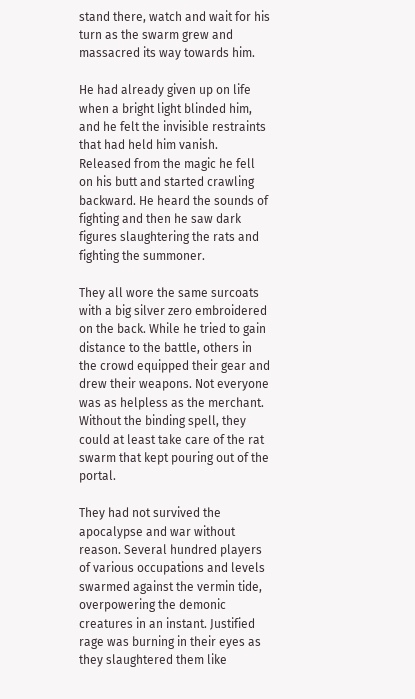stand there, watch and wait for his turn as the swarm grew and massacred its way towards him.

He had already given up on life when a bright light blinded him, and he felt the invisible restraints that had held him vanish. Released from the magic he fell on his butt and started crawling backward. He heard the sounds of fighting and then he saw dark figures slaughtering the rats and fighting the summoner.

They all wore the same surcoats with a big silver zero embroidered on the back. While he tried to gain distance to the battle, others in the crowd equipped their gear and drew their weapons. Not everyone was as helpless as the merchant. Without the binding spell, they could at least take care of the rat swarm that kept pouring out of the portal.

They had not survived the apocalypse and war without reason. Several hundred players of various occupations and levels swarmed against the vermin tide, overpowering the demonic creatures in an instant. Justified rage was burning in their eyes as they slaughtered them like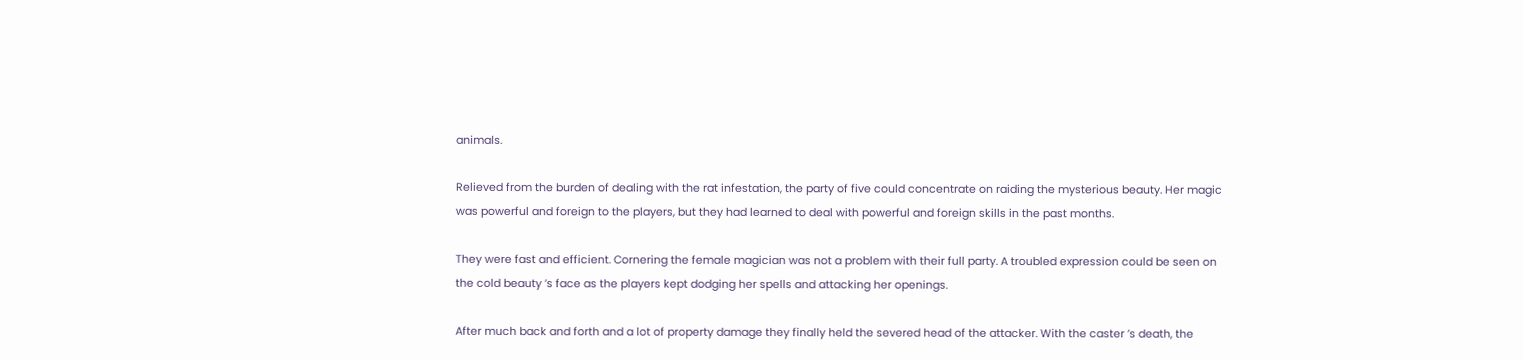animals.

Relieved from the burden of dealing with the rat infestation, the party of five could concentrate on raiding the mysterious beauty. Her magic was powerful and foreign to the players, but they had learned to deal with powerful and foreign skills in the past months.

They were fast and efficient. Cornering the female magician was not a problem with their full party. A troubled expression could be seen on the cold beauty ’s face as the players kept dodging her spells and attacking her openings.

After much back and forth and a lot of property damage they finally held the severed head of the attacker. With the caster ’s death, the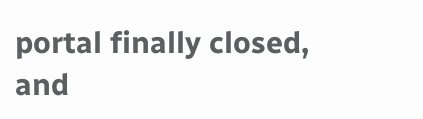portal finally closed, and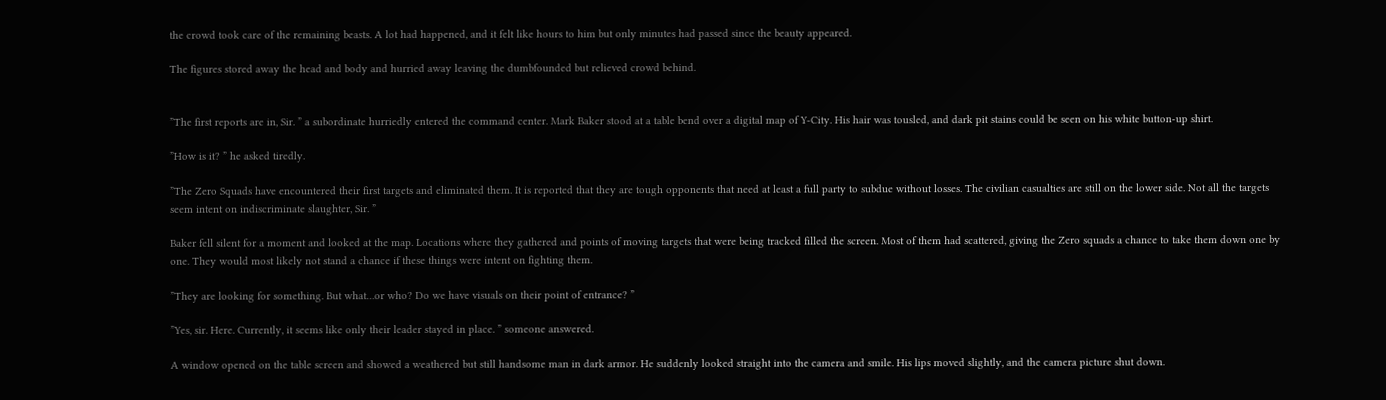the crowd took care of the remaining beasts. A lot had happened, and it felt like hours to him but only minutes had passed since the beauty appeared.

The figures stored away the head and body and hurried away leaving the dumbfounded but relieved crowd behind.


”The first reports are in, Sir. ” a subordinate hurriedly entered the command center. Mark Baker stood at a table bend over a digital map of Y-City. His hair was tousled, and dark pit stains could be seen on his white button-up shirt.

”How is it? ” he asked tiredly.

”The Zero Squads have encountered their first targets and eliminated them. It is reported that they are tough opponents that need at least a full party to subdue without losses. The civilian casualties are still on the lower side. Not all the targets seem intent on indiscriminate slaughter, Sir. ”

Baker fell silent for a moment and looked at the map. Locations where they gathered and points of moving targets that were being tracked filled the screen. Most of them had scattered, giving the Zero squads a chance to take them down one by one. They would most likely not stand a chance if these things were intent on fighting them.

”They are looking for something. But what…or who? Do we have visuals on their point of entrance? ”

”Yes, sir. Here. Currently, it seems like only their leader stayed in place. ” someone answered.

A window opened on the table screen and showed a weathered but still handsome man in dark armor. He suddenly looked straight into the camera and smile. His lips moved slightly, and the camera picture shut down.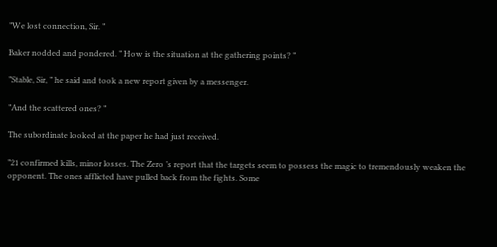”We lost connection, Sir. ”

Baker nodded and pondered. ” How is the situation at the gathering points? ”

”Stable, Sir, ” he said and took a new report given by a messenger.

”And the scattered ones? ”

The subordinate looked at the paper he had just received.

”21 confirmed kills, minor losses. The Zero ’s report that the targets seem to possess the magic to tremendously weaken the opponent. The ones afflicted have pulled back from the fights. Some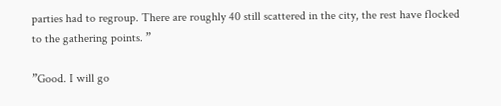parties had to regroup. There are roughly 40 still scattered in the city, the rest have flocked to the gathering points. ”

”Good. I will go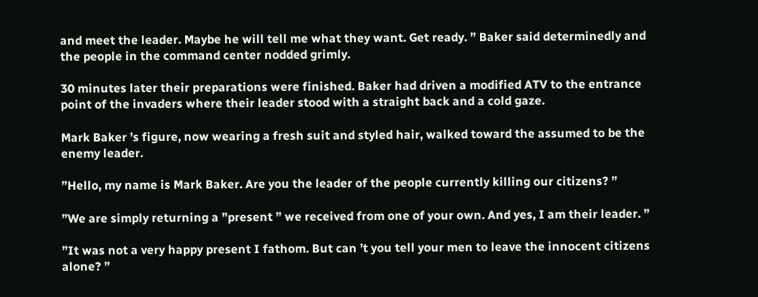and meet the leader. Maybe he will tell me what they want. Get ready. ” Baker said determinedly and the people in the command center nodded grimly.

30 minutes later their preparations were finished. Baker had driven a modified ATV to the entrance point of the invaders where their leader stood with a straight back and a cold gaze.

Mark Baker ’s figure, now wearing a fresh suit and styled hair, walked toward the assumed to be the enemy leader.

”Hello, my name is Mark Baker. Are you the leader of the people currently killing our citizens? ”

”We are simply returning a ”present ” we received from one of your own. And yes, I am their leader. ”

”It was not a very happy present I fathom. But can ’t you tell your men to leave the innocent citizens alone? ”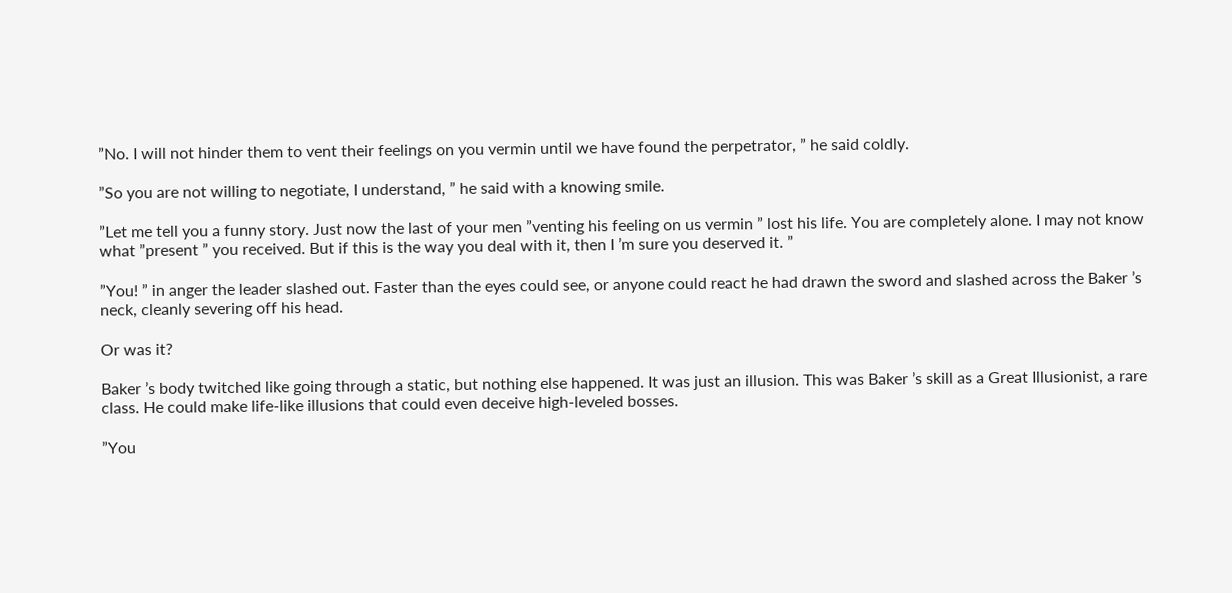”No. I will not hinder them to vent their feelings on you vermin until we have found the perpetrator, ” he said coldly.

”So you are not willing to negotiate, I understand, ” he said with a knowing smile.

”Let me tell you a funny story. Just now the last of your men ”venting his feeling on us vermin ” lost his life. You are completely alone. I may not know what ”present ” you received. But if this is the way you deal with it, then I ’m sure you deserved it. ”

”You! ” in anger the leader slashed out. Faster than the eyes could see, or anyone could react he had drawn the sword and slashed across the Baker ’s neck, cleanly severing off his head.

Or was it?

Baker ’s body twitched like going through a static, but nothing else happened. It was just an illusion. This was Baker ’s skill as a Great Illusionist, a rare class. He could make life-like illusions that could even deceive high-leveled bosses.

”You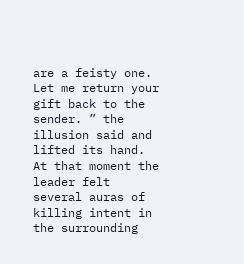are a feisty one. Let me return your gift back to the sender. ” the illusion said and lifted its hand. At that moment the leader felt several auras of killing intent in the surrounding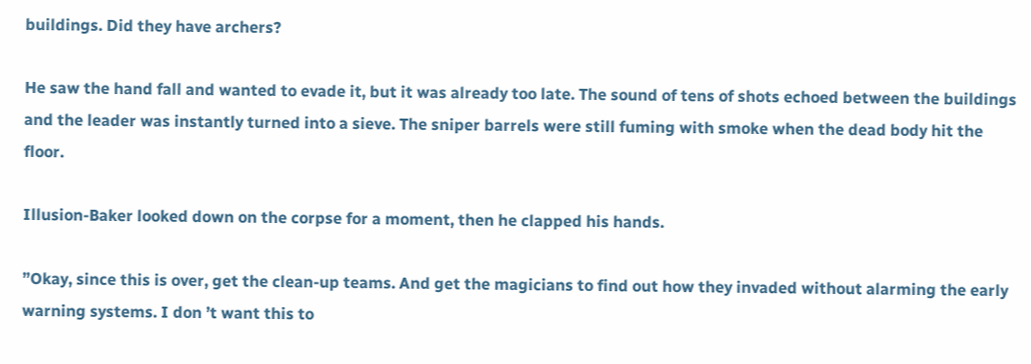buildings. Did they have archers?

He saw the hand fall and wanted to evade it, but it was already too late. The sound of tens of shots echoed between the buildings and the leader was instantly turned into a sieve. The sniper barrels were still fuming with smoke when the dead body hit the floor.

Illusion-Baker looked down on the corpse for a moment, then he clapped his hands.

”Okay, since this is over, get the clean-up teams. And get the magicians to find out how they invaded without alarming the early warning systems. I don ’t want this to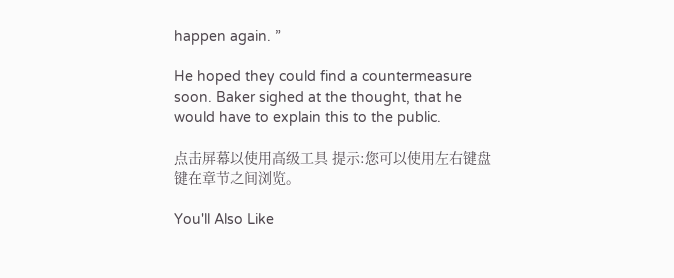happen again. ”

He hoped they could find a countermeasure soon. Baker sighed at the thought, that he would have to explain this to the public.

点击屏幕以使用高级工具 提示:您可以使用左右键盘键在章节之间浏览。

You'll Also Like